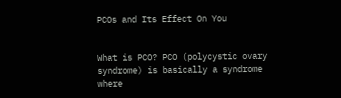PCOs and Its Effect On You


What is PCO? PCO (polycystic ovary syndrome) is basically a syndrome where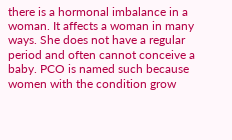there is a hormonal imbalance in a woman. It affects a woman in many ways. She does not have a regular period and often cannot conceive a baby. PCO is named such because women with the condition grow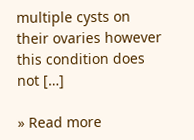multiple cysts on their ovaries however this condition does not […]

» Read more